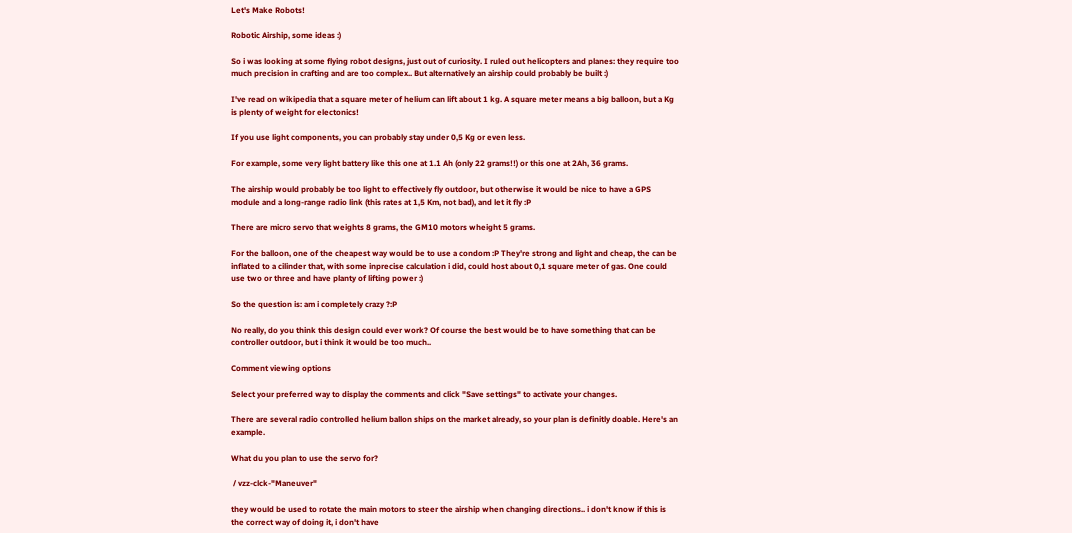Let's Make Robots!

Robotic Airship, some ideas :)

So i was looking at some flying robot designs, just out of curiosity. I ruled out helicopters and planes: they require too much precision in crafting and are too complex.. But alternatively an airship could probably be built :)

I've read on wikipedia that a square meter of helium can lift about 1 kg. A square meter means a big balloon, but a Kg is plenty of weight for electonics!

If you use light components, you can probably stay under 0,5 Kg or even less.

For example, some very light battery like this one at 1.1 Ah (only 22 grams!!) or this one at 2Ah, 36 grams.

The airship would probably be too light to effectively fly outdoor, but otherwise it would be nice to have a GPS module and a long-range radio link (this rates at 1,5 Km, not bad), and let it fly :P

There are micro servo that weights 8 grams, the GM10 motors wheight 5 grams.

For the balloon, one of the cheapest way would be to use a condom :P They're strong and light and cheap, the can be inflated to a cilinder that, with some inprecise calculation i did, could host about 0,1 square meter of gas. One could use two or three and have planty of lifting power :)

So the question is: am i completely crazy ?:P

No really, do you think this design could ever work? Of course the best would be to have something that can be controller outdoor, but i think it would be too much..

Comment viewing options

Select your preferred way to display the comments and click "Save settings" to activate your changes.

There are several radio controlled helium ballon ships on the market already, so your plan is definitly doable. Here's an example.

What du you plan to use the servo for?

 / vzz-clck-"Maneuver"

they would be used to rotate the main motors to steer the airship when changing directions.. i don't know if this is the correct way of doing it, i don't have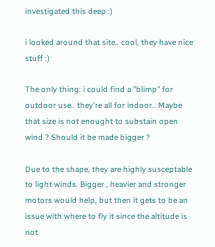investigated this deep :)

i looked around that site.. cool, they have nice stuff :)

The only thing: i could find a "blimp" for outdoor use.. they're all for indoor.. Maybe that size is not enought to substain open wind ? Should it be made bigger ?

Due to the shape, they are highly susceptable to light winds. Bigger , heavier and stronger motors would help, but then it gets to be an issue with where to fly it since the altitude is not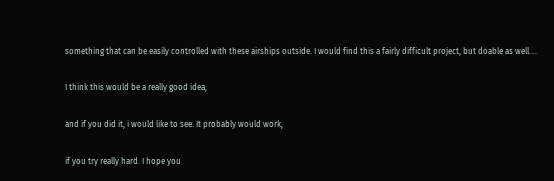something that can be easily controlled with these airships outside. I would find this a fairly difficult project, but doable as well....

I think this would be a really good idea,

and if you did it, i would like to see. It probably would work,

if you try really hard. I hope you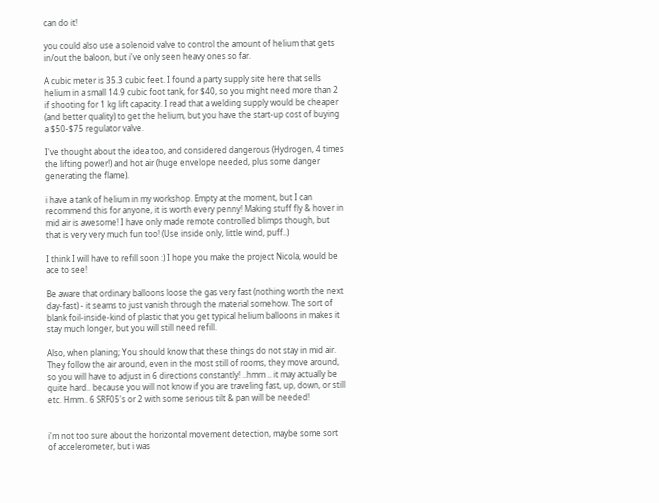can do it!

you could also use a solenoid valve to control the amount of helium that gets in/out the baloon, but i've only seen heavy ones so far.

A cubic meter is 35.3 cubic feet. I found a party supply site here that sells helium in a small 14.9 cubic foot tank, for $40, so you might need more than 2 if shooting for 1 kg lift capacity. I read that a welding supply would be cheaper (and better quality) to get the helium, but you have the start-up cost of buying a $50-$75 regulator valve.

I've thought about the idea too, and considered dangerous (Hydrogen, 4 times the lifting power!) and hot air (huge envelope needed, plus some danger generating the flame).

i have a tank of helium in my workshop. Empty at the moment, but I can recommend this for anyone, it is worth every penny! Making stuff fly & hover in mid air is awesome! I have only made remote controlled blimps though, but that is very very much fun too! (Use inside only, little wind, puff..)

I think I will have to refill soon :) I hope you make the project Nicola, would be ace to see!

Be aware that ordinary balloons loose the gas very fast (nothing worth the next day-fast) - it seams to just vanish through the material somehow. The sort of blank foil-inside-kind of plastic that you get typical helium balloons in makes it stay much longer, but you will still need refill.

Also, when planing; You should know that these things do not stay in mid air. They follow the air around, even in the most still of rooms, they move around, so you will have to adjust in 6 directions constantly! ..hmm .. it may actually be quite hard.. because you will not know if you are traveling fast, up, down, or still etc. Hmm.. 6 SRF05's or 2 with some serious tilt & pan will be needed!


i'm not too sure about the horizontal movement detection, maybe some sort of accelerometer, but i was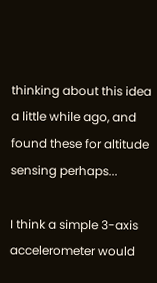thinking about this idea a little while ago, and found these for altitude sensing perhaps...

I think a simple 3-axis accelerometer would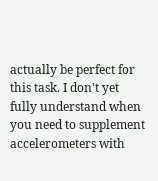actually be perfect for this task. I don't yet fully understand when you need to supplement accelerometers with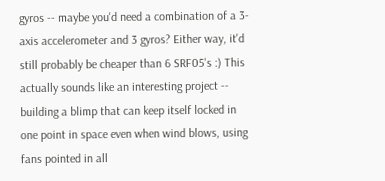gyros -- maybe you'd need a combination of a 3-axis accelerometer and 3 gyros? Either way, it'd still probably be cheaper than 6 SRF05's :) This actually sounds like an interesting project -- building a blimp that can keep itself locked in one point in space even when wind blows, using fans pointed in all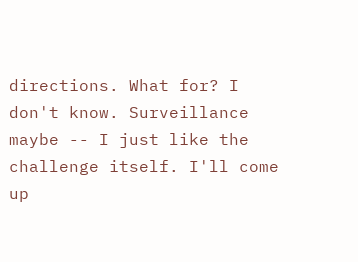directions. What for? I don't know. Surveillance maybe -- I just like the challenge itself. I'll come up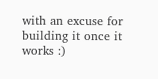with an excuse for building it once it works :)